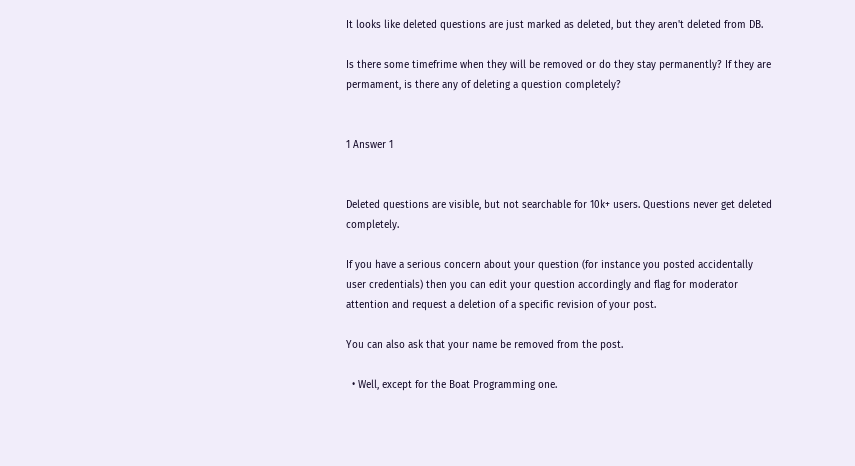It looks like deleted questions are just marked as deleted, but they aren't deleted from DB.

Is there some timefrime when they will be removed or do they stay permanently? If they are permament, is there any of deleting a question completely?


1 Answer 1


Deleted questions are visible, but not searchable for 10k+ users. Questions never get deleted completely.

If you have a serious concern about your question (for instance you posted accidentally user credentials) then you can edit your question accordingly and flag for moderator attention and request a deletion of a specific revision of your post.

You can also ask that your name be removed from the post.

  • Well, except for the Boat Programming one.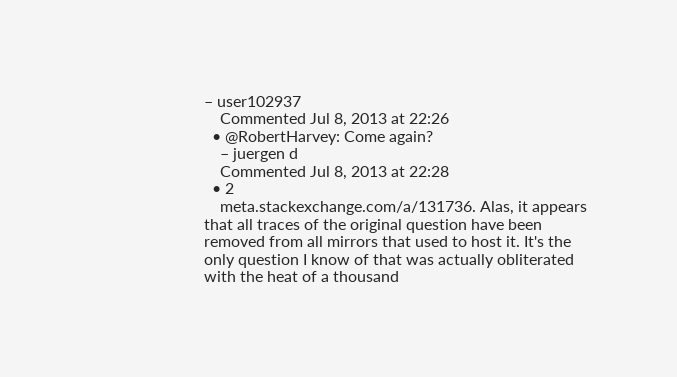– user102937
    Commented Jul 8, 2013 at 22:26
  • @RobertHarvey: Come again?
    – juergen d
    Commented Jul 8, 2013 at 22:28
  • 2
    meta.stackexchange.com/a/131736. Alas, it appears that all traces of the original question have been removed from all mirrors that used to host it. It's the only question I know of that was actually obliterated with the heat of a thousand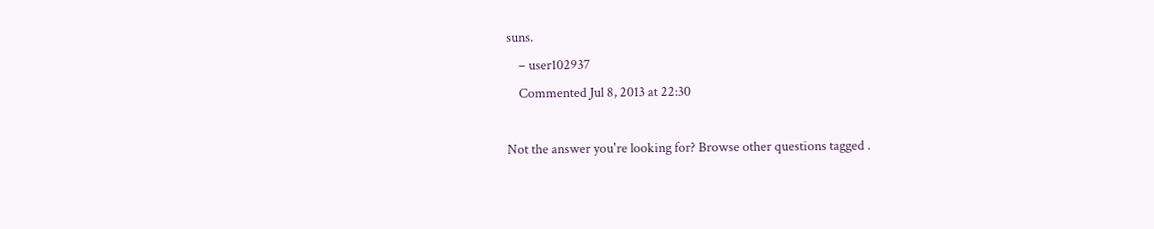suns.
    – user102937
    Commented Jul 8, 2013 at 22:30

Not the answer you're looking for? Browse other questions tagged .